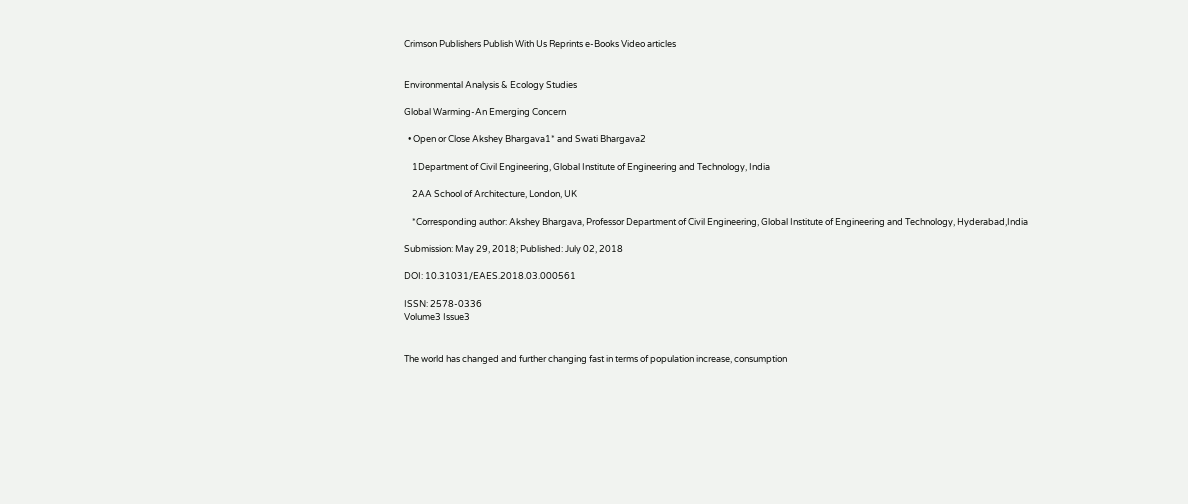Crimson Publishers Publish With Us Reprints e-Books Video articles


Environmental Analysis & Ecology Studies

Global Warming-An Emerging Concern

  • Open or Close Akshey Bhargava1* and Swati Bhargava2

    1Department of Civil Engineering, Global Institute of Engineering and Technology, India

    2AA School of Architecture, London, UK

    *Corresponding author: Akshey Bhargava, Professor Department of Civil Engineering, Global Institute of Engineering and Technology, Hyderabad,India

Submission: May 29, 2018; Published: July 02, 2018

DOI: 10.31031/EAES.2018.03.000561

ISSN: 2578-0336
Volume3 Issue3


The world has changed and further changing fast in terms of population increase, consumption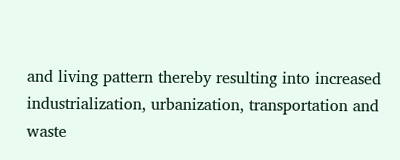and living pattern thereby resulting into increased industrialization, urbanization, transportation and waste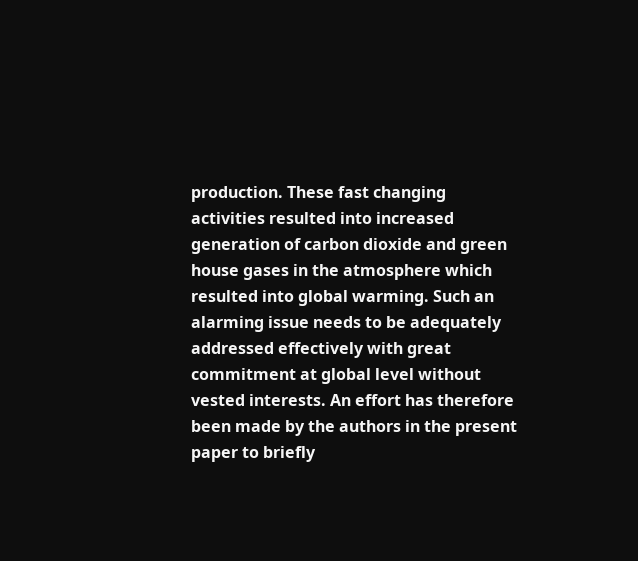production. These fast changing activities resulted into increased generation of carbon dioxide and green house gases in the atmosphere which resulted into global warming. Such an alarming issue needs to be adequately addressed effectively with great commitment at global level without vested interests. An effort has therefore been made by the authors in the present paper to briefly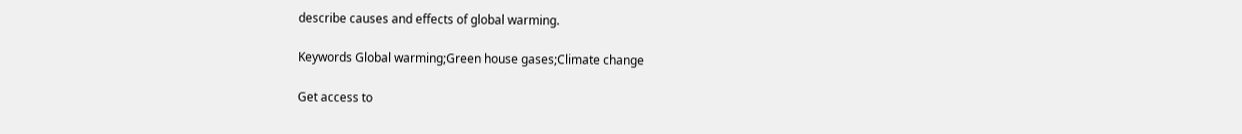describe causes and effects of global warming.

Keywords Global warming;Green house gases;Climate change

Get access to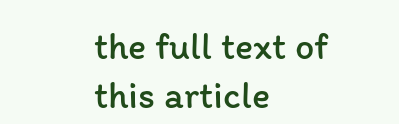the full text of this article